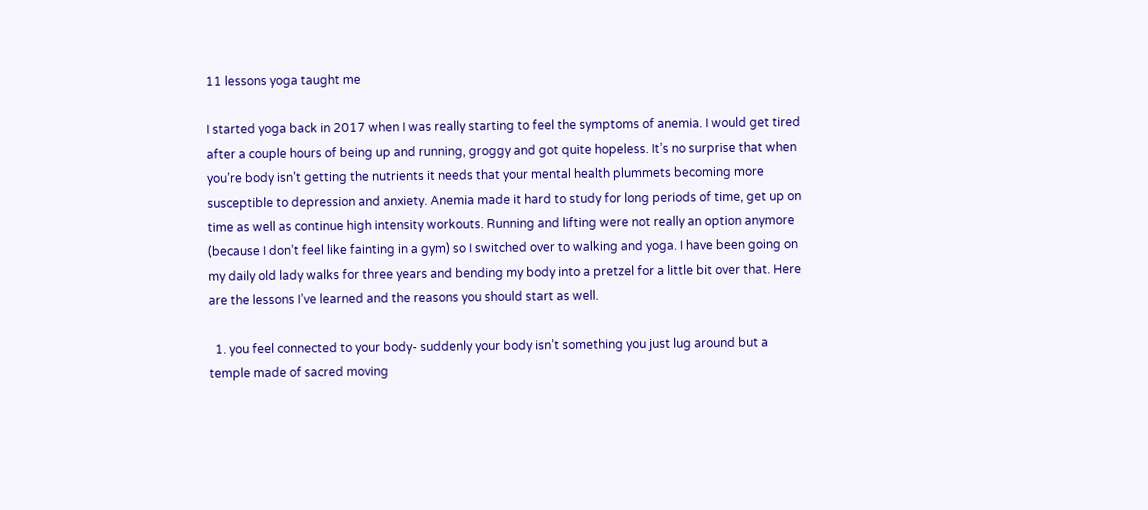11 lessons yoga taught me

I started yoga back in 2017 when I was really starting to feel the symptoms of anemia. I would get tired after a couple hours of being up and running, groggy and got quite hopeless. It’s no surprise that when you’re body isn’t getting the nutrients it needs that your mental health plummets becoming more susceptible to depression and anxiety. Anemia made it hard to study for long periods of time, get up on time as well as continue high intensity workouts. Running and lifting were not really an option anymore (because I don’t feel like fainting in a gym) so I switched over to walking and yoga. I have been going on my daily old lady walks for three years and bending my body into a pretzel for a little bit over that. Here are the lessons I’ve learned and the reasons you should start as well.

  1. you feel connected to your body- suddenly your body isn’t something you just lug around but a temple made of sacred moving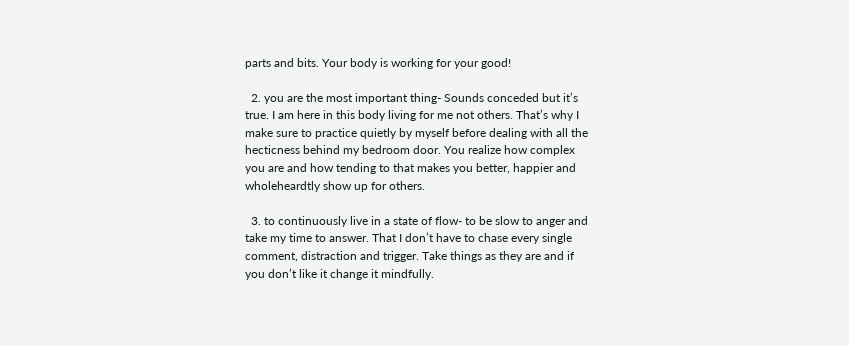parts and bits. Your body is working for your good!

  2. you are the most important thing- Sounds conceded but it’s true. I am here in this body living for me not others. That’s why I make sure to practice quietly by myself before dealing with all the hecticness behind my bedroom door. You realize how complex you are and how tending to that makes you better, happier and wholeheardtly show up for others.

  3. to continuously live in a state of flow- to be slow to anger and take my time to answer. That I don’t have to chase every single comment, distraction and trigger. Take things as they are and if you don’t like it change it mindfully.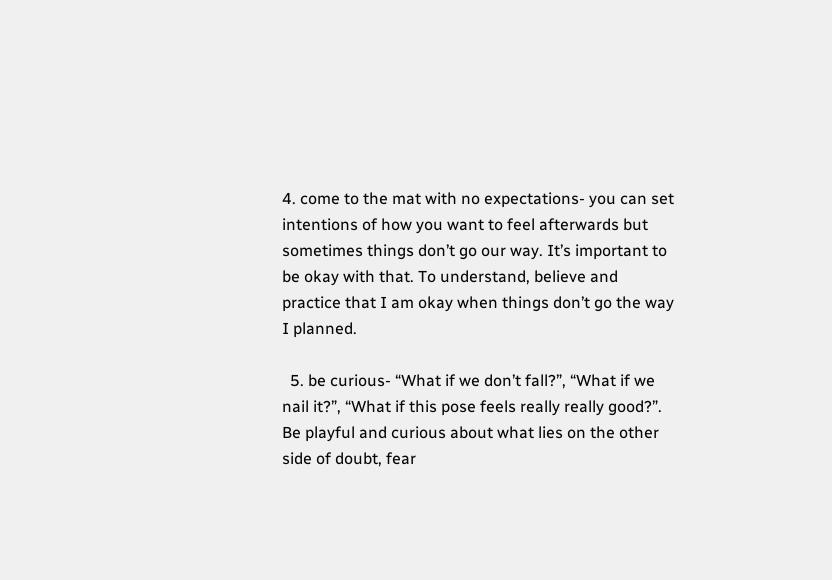4. come to the mat with no expectations- you can set intentions of how you want to feel afterwards but sometimes things don’t go our way. It’s important to be okay with that. To understand, believe and practice that I am okay when things don’t go the way I planned.

  5. be curious- “What if we don’t fall?”, “What if we nail it?”, “What if this pose feels really really good?”. Be playful and curious about what lies on the other side of doubt, fear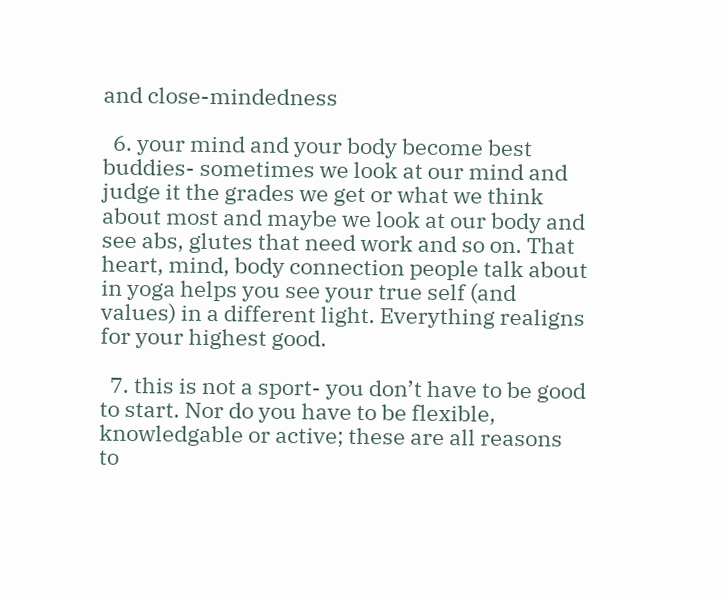and close-mindedness

  6. your mind and your body become best buddies- sometimes we look at our mind and judge it the grades we get or what we think about most and maybe we look at our body and see abs, glutes that need work and so on. That heart, mind, body connection people talk about in yoga helps you see your true self (and values) in a different light. Everything realigns for your highest good.

  7. this is not a sport- you don’t have to be good to start. Nor do you have to be flexible, knowledgable or active; these are all reasons to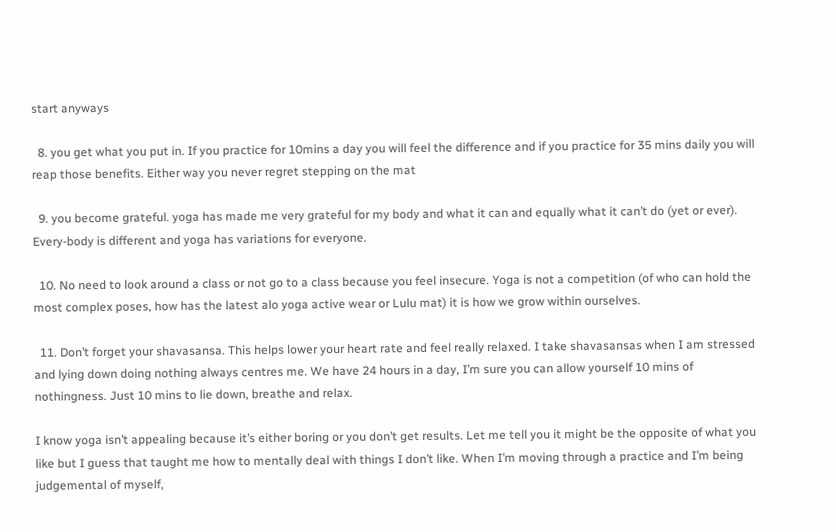start anyways

  8. you get what you put in. If you practice for 10mins a day you will feel the difference and if you practice for 35 mins daily you will reap those benefits. Either way you never regret stepping on the mat

  9. you become grateful. yoga has made me very grateful for my body and what it can and equally what it can’t do (yet or ever). Every-body is different and yoga has variations for everyone.

  10. No need to look around a class or not go to a class because you feel insecure. Yoga is not a competition (of who can hold the most complex poses, how has the latest alo yoga active wear or Lulu mat) it is how we grow within ourselves.

  11. Don’t forget your shavasansa. This helps lower your heart rate and feel really relaxed. I take shavasansas when I am stressed and lying down doing nothing always centres me. We have 24 hours in a day, I’m sure you can allow yourself 10 mins of nothingness. Just 10 mins to lie down, breathe and relax.

I know yoga isn’t appealing because it’s either boring or you don’t get results. Let me tell you it might be the opposite of what you like but I guess that taught me how to mentally deal with things I don’t like. When I’m moving through a practice and I’m being judgemental of myself,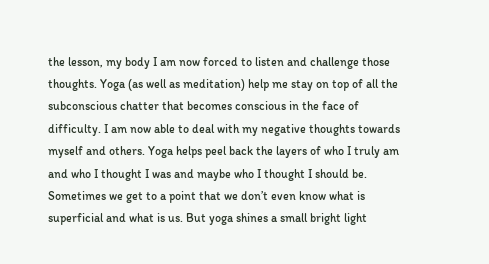the lesson, my body I am now forced to listen and challenge those thoughts. Yoga (as well as meditation) help me stay on top of all the subconscious chatter that becomes conscious in the face of difficulty. I am now able to deal with my negative thoughts towards myself and others. Yoga helps peel back the layers of who I truly am and who I thought I was and maybe who I thought I should be. Sometimes we get to a point that we don’t even know what is superficial and what is us. But yoga shines a small bright light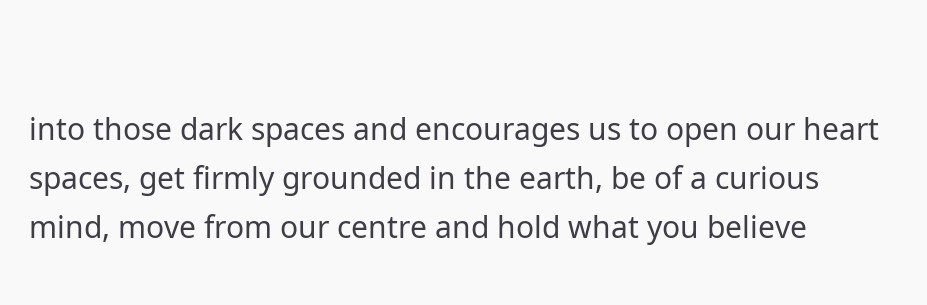into those dark spaces and encourages us to open our heart spaces, get firmly grounded in the earth, be of a curious mind, move from our centre and hold what you believe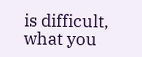is difficult, what you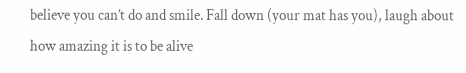believe you can’t do and smile. Fall down (your mat has you), laugh about how amazing it is to be alive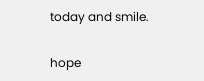today and smile.

hope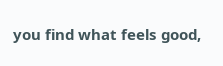you find what feels good,